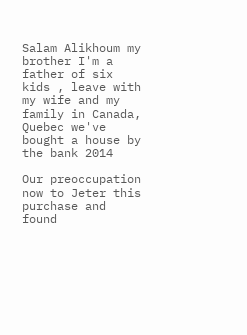Salam Alikhoum my brother I'm a father of six kids , leave with my wife and my family in Canada, Quebec we've bought a house by the bank 2014

Our preoccupation now to Jeter this purchase and found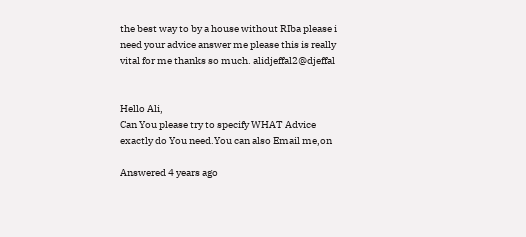the best way to by a house without RIba please i need your advice answer me please this is really vital for me thanks so much. alidjeffal2@djeffal


Hello Ali,
Can You please try to specify WHAT Advice exactly do You need.You can also Email me,on

Answered 4 years ago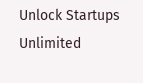Unlock Startups Unlimited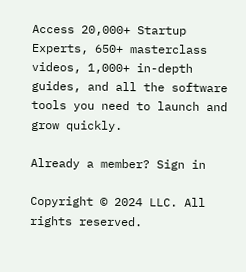Access 20,000+ Startup Experts, 650+ masterclass videos, 1,000+ in-depth guides, and all the software tools you need to launch and grow quickly.

Already a member? Sign in

Copyright © 2024 LLC. All rights reserved.